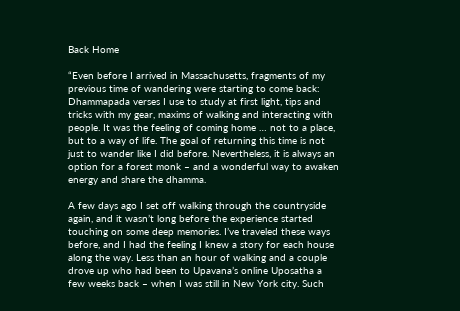Back Home

“Even before I arrived in Massachusetts, fragments of my previous time of wandering were starting to come back: Dhammapada verses I use to study at first light, tips and tricks with my gear, maxims of walking and interacting with people. It was the feeling of coming home … not to a place, but to a way of life. The goal of returning this time is not just to wander like I did before. Nevertheless, it is always an option for a forest monk – and a wonderful way to awaken energy and share the dhamma.

A few days ago I set off walking through the countryside again, and it wasn’t long before the experience started touching on some deep memories. I’ve traveled these ways before, and I had the feeling I knew a story for each house along the way. Less than an hour of walking and a couple drove up who had been to Upavana’s online Uposatha a few weeks back – when I was still in New York city. Such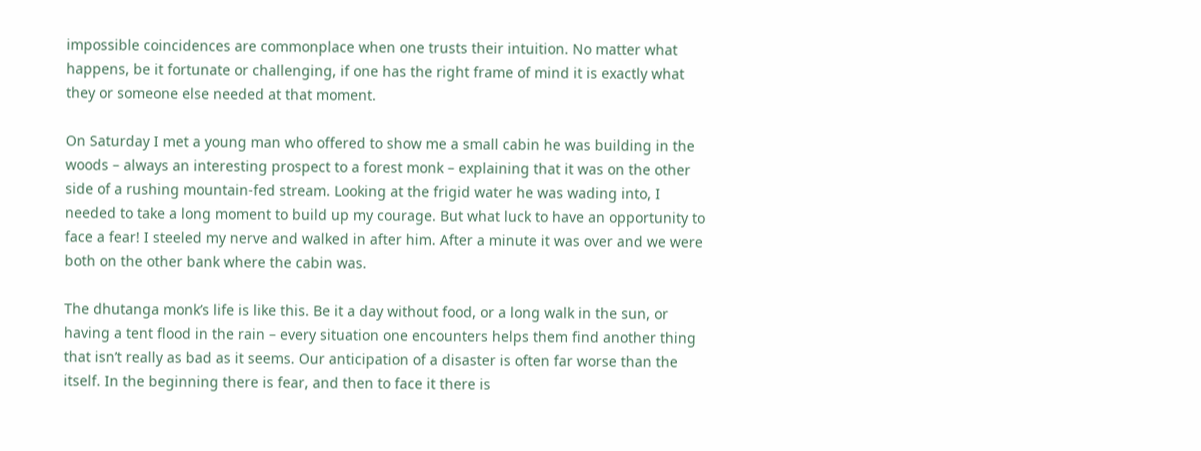impossible coincidences are commonplace when one trusts their intuition. No matter what happens, be it fortunate or challenging, if one has the right frame of mind it is exactly what they or someone else needed at that moment.

On Saturday I met a young man who offered to show me a small cabin he was building in the woods – always an interesting prospect to a forest monk – explaining that it was on the other side of a rushing mountain-fed stream. Looking at the frigid water he was wading into, I needed to take a long moment to build up my courage. But what luck to have an opportunity to face a fear! I steeled my nerve and walked in after him. After a minute it was over and we were both on the other bank where the cabin was.

The dhutanga monk’s life is like this. Be it a day without food, or a long walk in the sun, or having a tent flood in the rain – every situation one encounters helps them find another thing that isn’t really as bad as it seems. Our anticipation of a disaster is often far worse than the itself. In the beginning there is fear, and then to face it there is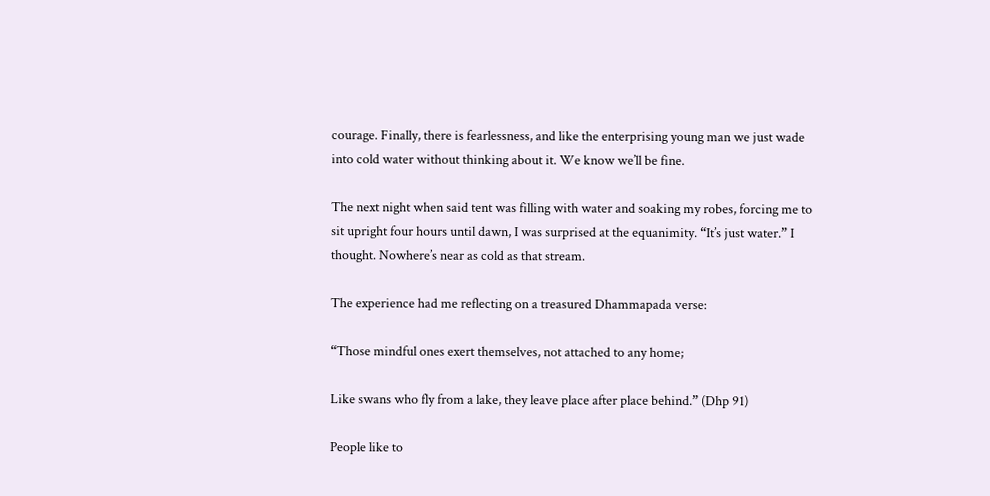courage. Finally, there is fearlessness, and like the enterprising young man we just wade into cold water without thinking about it. We know we’ll be fine.

The next night when said tent was filling with water and soaking my robes, forcing me to sit upright four hours until dawn, I was surprised at the equanimity. “It’s just water.” I thought. Nowhere’s near as cold as that stream.

The experience had me reflecting on a treasured Dhammapada verse:

“Those mindful ones exert themselves, not attached to any home;

Like swans who fly from a lake, they leave place after place behind.” (Dhp 91)

People like to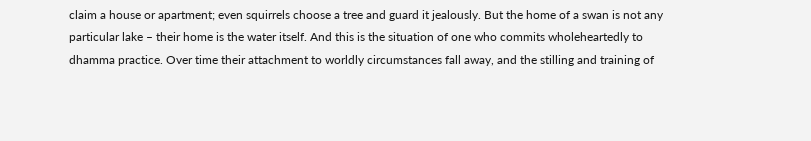claim a house or apartment; even squirrels choose a tree and guard it jealously. But the home of a swan is not any particular lake – their home is the water itself. And this is the situation of one who commits wholeheartedly to dhamma practice. Over time their attachment to worldly circumstances fall away, and the stilling and training of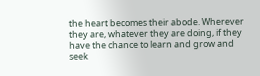the heart becomes their abode. Wherever they are, whatever they are doing, if they have the chance to learn and grow and seek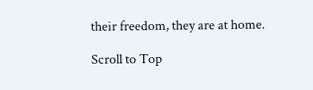their freedom, they are at home.

Scroll to Top